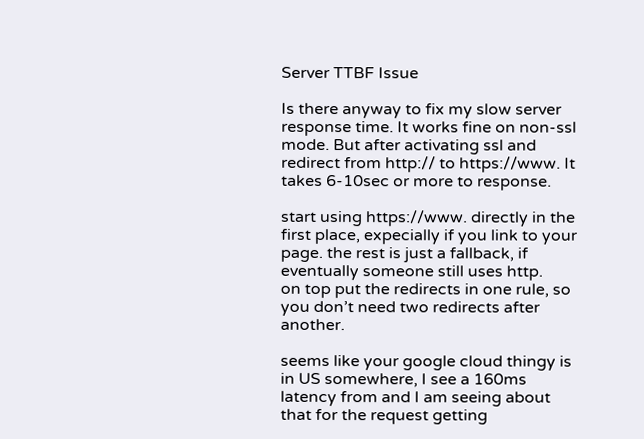Server TTBF Issue

Is there anyway to fix my slow server response time. It works fine on non-ssl mode. But after activating ssl and redirect from http:// to https://www. It takes 6-10sec or more to response.

start using https://www. directly in the first place, expecially if you link to your page. the rest is just a fallback, if eventually someone still uses http.
on top put the redirects in one rule, so you don’t need two redirects after another.

seems like your google cloud thingy is in US somewhere, I see a 160ms latency from and I am seeing about that for the request getting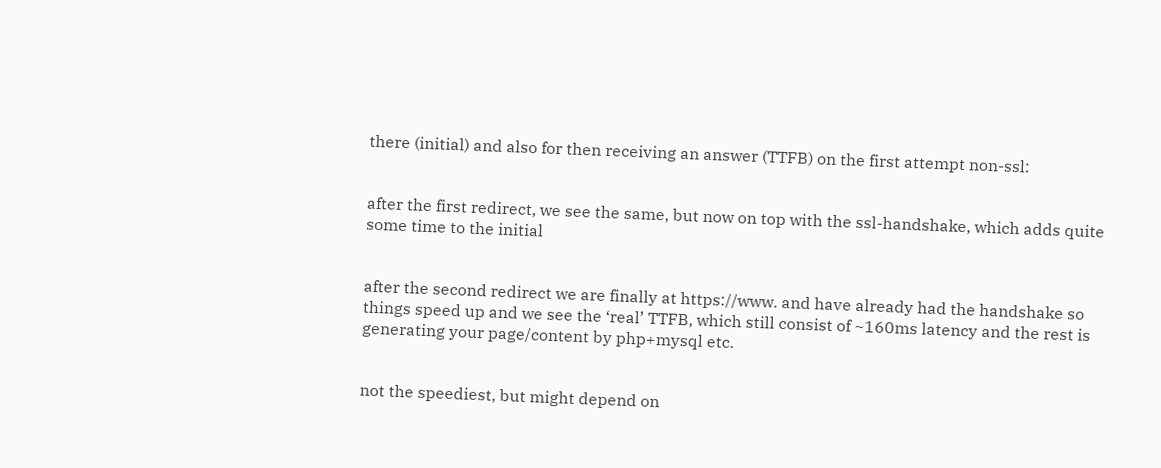there (initial) and also for then receiving an answer (TTFB) on the first attempt non-ssl:


after the first redirect, we see the same, but now on top with the ssl-handshake, which adds quite some time to the initial


after the second redirect we are finally at https://www. and have already had the handshake so things speed up and we see the ‘real’ TTFB, which still consist of ~160ms latency and the rest is generating your page/content by php+mysql etc.


not the speediest, but might depend on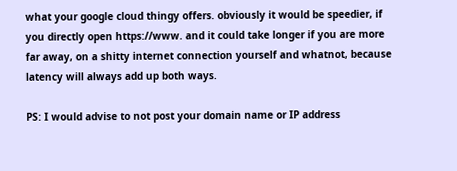what your google cloud thingy offers. obviously it would be speedier, if you directly open https://www. and it could take longer if you are more far away, on a shitty internet connection yourself and whatnot, because latency will always add up both ways.

PS: I would advise to not post your domain name or IP address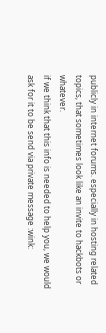publicly in internet forums. especially in hosting related topics, that sometimes look like an invite to hackbots or whatever.
if we think that this info is needed to help you, we would ask for it to be send via private message :wink: